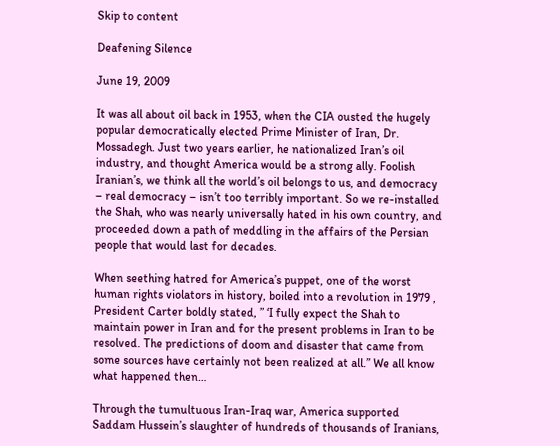Skip to content

Deafening Silence

June 19, 2009

It was all about oil back in 1953, when the CIA ousted the hugely popular democratically elected Prime Minister of Iran, Dr. Mossadegh. Just two years earlier, he nationalized Iran’s oil industry, and thought America would be a strong ally. Foolish Iranian’s, we think all the world’s oil belongs to us, and democracy – real democracy – isn’t too terribly important. So we re-installed the Shah, who was nearly universally hated in his own country, and proceeded down a path of meddling in the affairs of the Persian people that would last for decades.

When seething hatred for America’s puppet, one of the worst human rights violators in history, boiled into a revolution in 1979 , President Carter boldly stated, ” ‘I fully expect the Shah to maintain power in Iran and for the present problems in Iran to be resolved. The predictions of doom and disaster that came from some sources have certainly not been realized at all.” We all know what happened then…

Through the tumultuous Iran-Iraq war, America supported Saddam Hussein’s slaughter of hundreds of thousands of Iranians,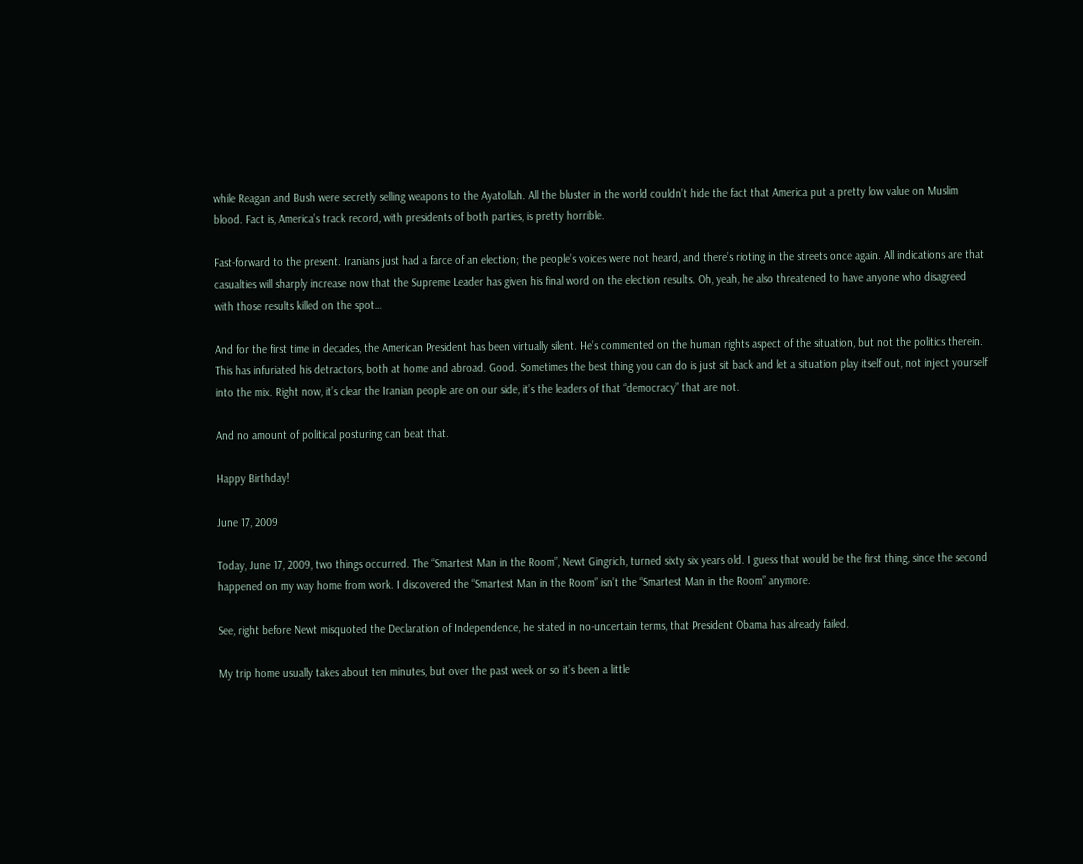while Reagan and Bush were secretly selling weapons to the Ayatollah. All the bluster in the world couldn’t hide the fact that America put a pretty low value on Muslim blood. Fact is, America’s track record, with presidents of both parties, is pretty horrible.

Fast-forward to the present. Iranians just had a farce of an election; the people’s voices were not heard, and there’s rioting in the streets once again. All indications are that casualties will sharply increase now that the Supreme Leader has given his final word on the election results. Oh, yeah, he also threatened to have anyone who disagreed with those results killed on the spot…

And for the first time in decades, the American President has been virtually silent. He’s commented on the human rights aspect of the situation, but not the politics therein. This has infuriated his detractors, both at home and abroad. Good. Sometimes the best thing you can do is just sit back and let a situation play itself out, not inject yourself into the mix. Right now, it’s clear the Iranian people are on our side, it’s the leaders of that “democracy” that are not.

And no amount of political posturing can beat that.

Happy Birthday!

June 17, 2009

Today, June 17, 2009, two things occurred. The “Smartest Man in the Room”, Newt Gingrich, turned sixty six years old. I guess that would be the first thing, since the second happened on my way home from work. I discovered the “Smartest Man in the Room” isn’t the “Smartest Man in the Room” anymore.

See, right before Newt misquoted the Declaration of Independence, he stated in no-uncertain terms, that President Obama has already failed.

My trip home usually takes about ten minutes, but over the past week or so it’s been a little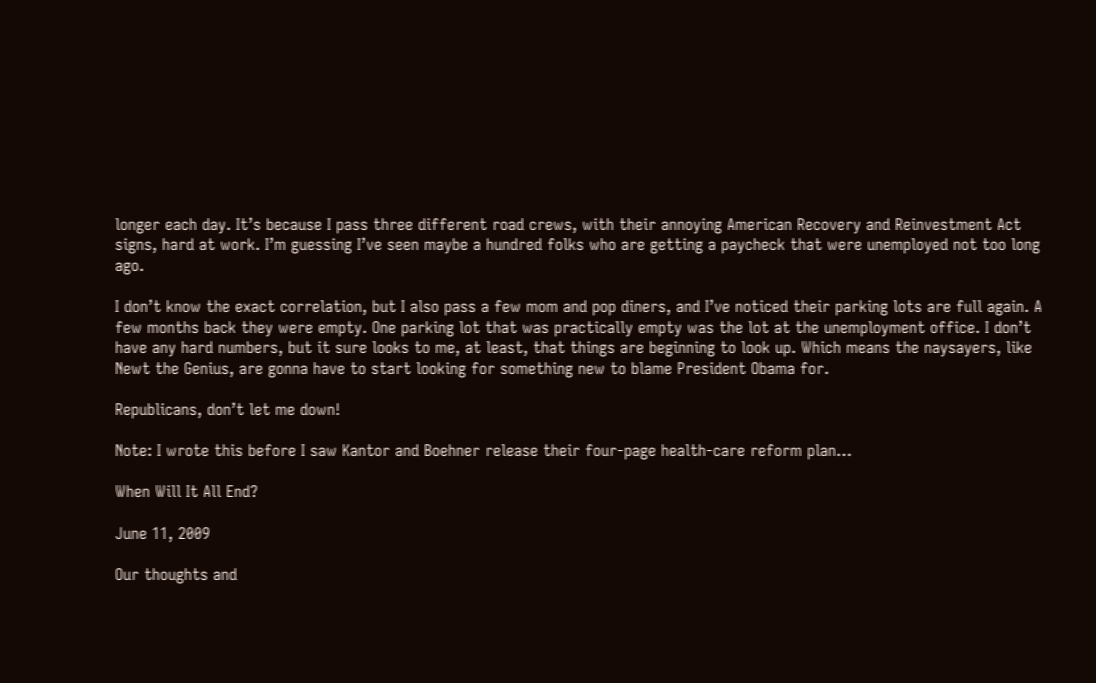longer each day. It’s because I pass three different road crews, with their annoying American Recovery and Reinvestment Act signs, hard at work. I’m guessing I’ve seen maybe a hundred folks who are getting a paycheck that were unemployed not too long ago.

I don’t know the exact correlation, but I also pass a few mom and pop diners, and I’ve noticed their parking lots are full again. A few months back they were empty. One parking lot that was practically empty was the lot at the unemployment office. I don’t have any hard numbers, but it sure looks to me, at least, that things are beginning to look up. Which means the naysayers, like Newt the Genius, are gonna have to start looking for something new to blame President Obama for.

Republicans, don’t let me down!

Note: I wrote this before I saw Kantor and Boehner release their four-page health-care reform plan…

When Will It All End?

June 11, 2009

Our thoughts and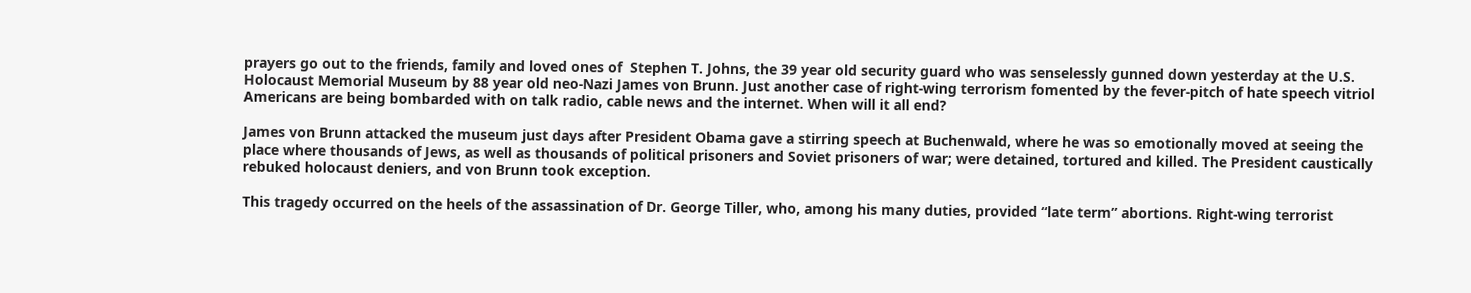prayers go out to the friends, family and loved ones of  Stephen T. Johns, the 39 year old security guard who was senselessly gunned down yesterday at the U.S. Holocaust Memorial Museum by 88 year old neo-Nazi James von Brunn. Just another case of right-wing terrorism fomented by the fever-pitch of hate speech vitriol Americans are being bombarded with on talk radio, cable news and the internet. When will it all end?

James von Brunn attacked the museum just days after President Obama gave a stirring speech at Buchenwald, where he was so emotionally moved at seeing the place where thousands of Jews, as well as thousands of political prisoners and Soviet prisoners of war; were detained, tortured and killed. The President caustically rebuked holocaust deniers, and von Brunn took exception.

This tragedy occurred on the heels of the assassination of Dr. George Tiller, who, among his many duties, provided “late term” abortions. Right-wing terrorist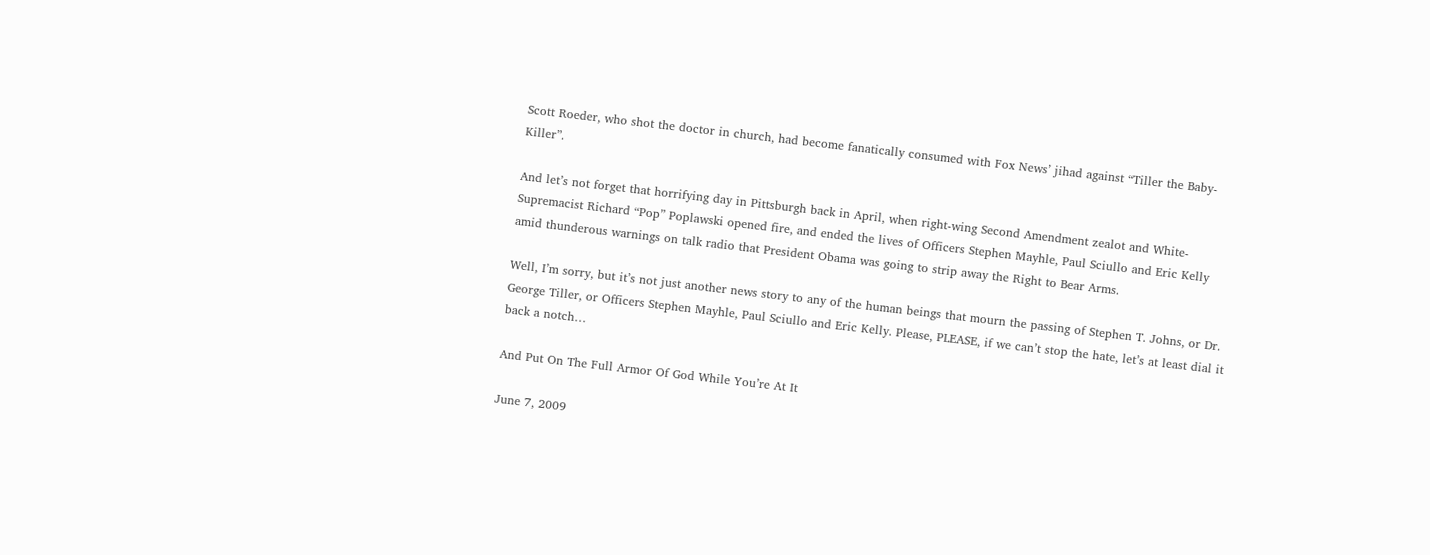Scott Roeder, who shot the doctor in church, had become fanatically consumed with Fox News’ jihad against “Tiller the Baby-Killer”.

And let’s not forget that horrifying day in Pittsburgh back in April, when right-wing Second Amendment zealot and White-Supremacist Richard “Pop” Poplawski opened fire, and ended the lives of Officers Stephen Mayhle, Paul Sciullo and Eric Kelly amid thunderous warnings on talk radio that President Obama was going to strip away the Right to Bear Arms.

Well, I’m sorry, but it’s not just another news story to any of the human beings that mourn the passing of Stephen T. Johns, or Dr. George Tiller, or Officers Stephen Mayhle, Paul Sciullo and Eric Kelly. Please, PLEASE, if we can’t stop the hate, let’s at least dial it back a notch…

And Put On The Full Armor Of God While You’re At It

June 7, 2009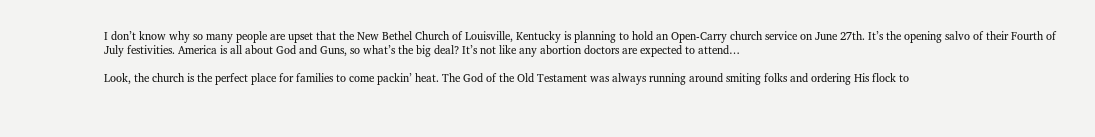I don’t know why so many people are upset that the New Bethel Church of Louisville, Kentucky is planning to hold an Open-Carry church service on June 27th. It’s the opening salvo of their Fourth of July festivities. America is all about God and Guns, so what’s the big deal? It’s not like any abortion doctors are expected to attend…

Look, the church is the perfect place for families to come packin’ heat. The God of the Old Testament was always running around smiting folks and ordering His flock to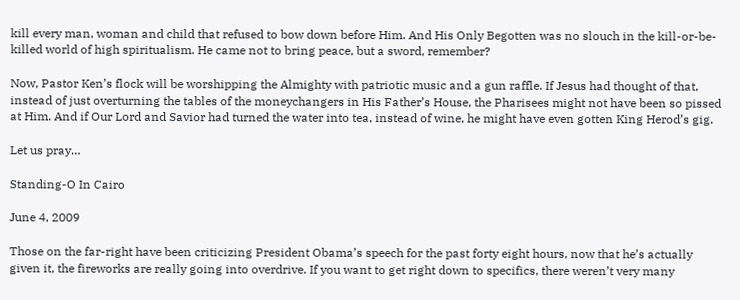kill every man, woman and child that refused to bow down before Him. And His Only Begotten was no slouch in the kill-or-be-killed world of high spiritualism. He came not to bring peace, but a sword, remember?

Now, Pastor Ken’s flock will be worshipping the Almighty with patriotic music and a gun raffle. If Jesus had thought of that, instead of just overturning the tables of the moneychangers in His Father’s House, the Pharisees might not have been so pissed at Him. And if Our Lord and Savior had turned the water into tea, instead of wine, he might have even gotten King Herod’s gig.

Let us pray…

Standing-O In Cairo

June 4, 2009

Those on the far-right have been criticizing President Obama’s speech for the past forty eight hours, now that he’s actually given it, the fireworks are really going into overdrive. If you want to get right down to specifics, there weren’t very many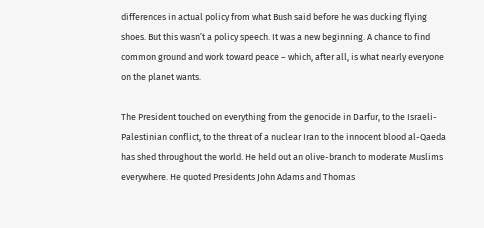differences in actual policy from what Bush said before he was ducking flying shoes. But this wasn’t a policy speech. It was a new beginning. A chance to find common ground and work toward peace – which, after all, is what nearly everyone on the planet wants.

The President touched on everything from the genocide in Darfur, to the Israeli-Palestinian conflict, to the threat of a nuclear Iran to the innocent blood al-Qaeda has shed throughout the world. He held out an olive-branch to moderate Muslims everywhere. He quoted Presidents John Adams and Thomas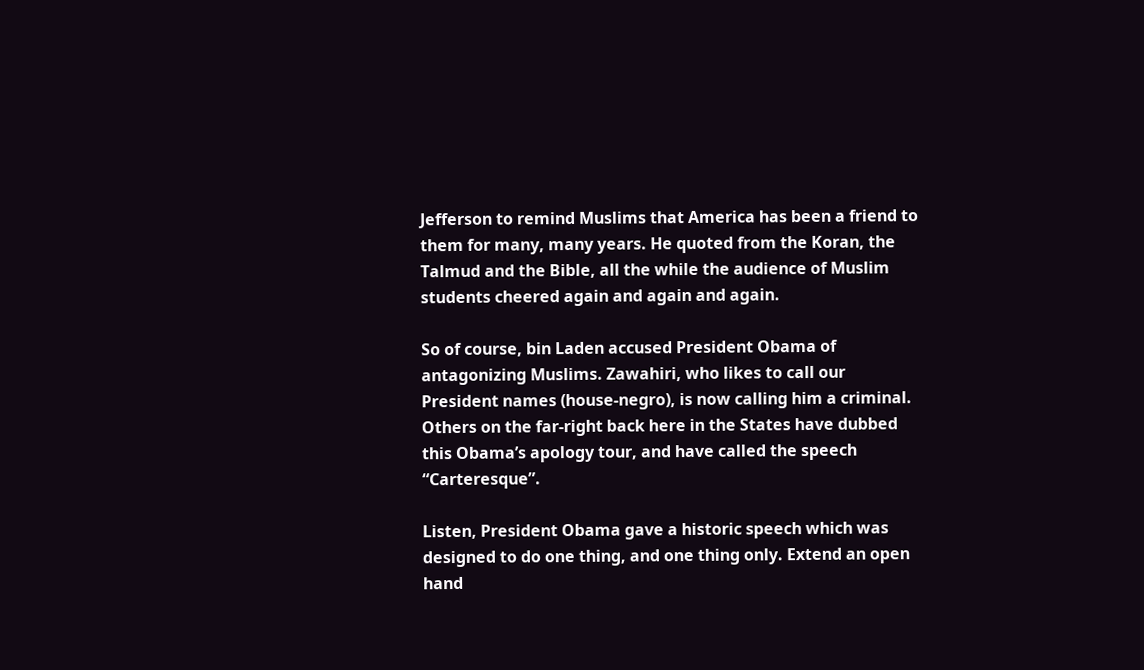Jefferson to remind Muslims that America has been a friend to them for many, many years. He quoted from the Koran, the Talmud and the Bible, all the while the audience of Muslim students cheered again and again and again.

So of course, bin Laden accused President Obama of antagonizing Muslims. Zawahiri, who likes to call our President names (house-negro), is now calling him a criminal. Others on the far-right back here in the States have dubbed this Obama’s apology tour, and have called the speech “Carteresque”.

Listen, President Obama gave a historic speech which was designed to do one thing, and one thing only. Extend an open hand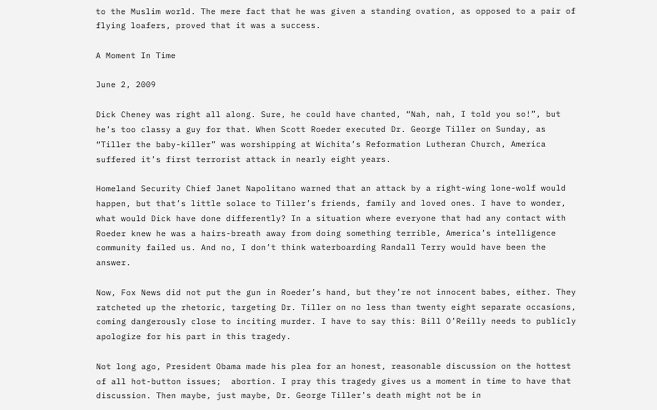to the Muslim world. The mere fact that he was given a standing ovation, as opposed to a pair of flying loafers, proved that it was a success.

A Moment In Time

June 2, 2009

Dick Cheney was right all along. Sure, he could have chanted, “Nah, nah, I told you so!”, but he’s too classy a guy for that. When Scott Roeder executed Dr. George Tiller on Sunday, as “Tiller the baby-killer” was worshipping at Wichita’s Reformation Lutheran Church, America suffered it’s first terrorist attack in nearly eight years.

Homeland Security Chief Janet Napolitano warned that an attack by a right-wing lone-wolf would happen, but that’s little solace to Tiller’s friends, family and loved ones. I have to wonder, what would Dick have done differently? In a situation where everyone that had any contact with Roeder knew he was a hairs-breath away from doing something terrible, America’s intelligence community failed us. And no, I don’t think waterboarding Randall Terry would have been the answer.

Now, Fox News did not put the gun in Roeder’s hand, but they’re not innocent babes, either. They ratcheted up the rhetoric, targeting Dr. Tiller on no less than twenty eight separate occasions, coming dangerously close to inciting murder. I have to say this: Bill O’Reilly needs to publicly apologize for his part in this tragedy.

Not long ago, President Obama made his plea for an honest, reasonable discussion on the hottest of all hot-button issues;  abortion. I pray this tragedy gives us a moment in time to have that discussion. Then maybe, just maybe, Dr. George Tiller’s death might not be in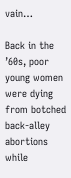vain…

Back in the ’60s, poor young women were dying from botched back-alley abortions while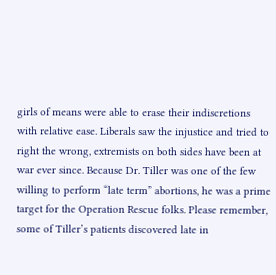girls of means were able to erase their indiscretions with relative ease. Liberals saw the injustice and tried to right the wrong, extremists on both sides have been at war ever since. Because Dr. Tiller was one of the few willing to perform “late term” abortions, he was a prime target for the Operation Rescue folks. Please remember, some of Tiller’s patients discovered late in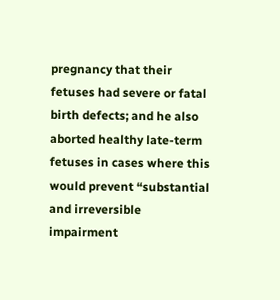pregnancy that their fetuses had severe or fatal birth defects; and he also aborted healthy late-term fetuses in cases where this would prevent “substantial and irreversible impairment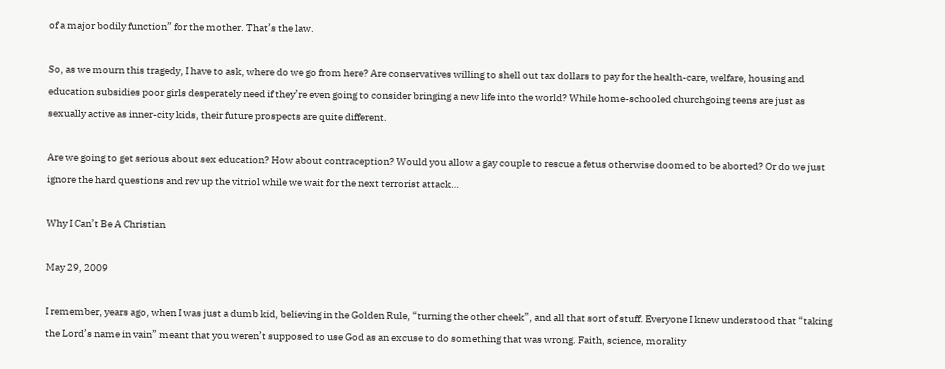of a major bodily function” for the mother. That’s the law.

So, as we mourn this tragedy, I have to ask, where do we go from here? Are conservatives willing to shell out tax dollars to pay for the health-care, welfare, housing and education subsidies poor girls desperately need if they’re even going to consider bringing a new life into the world? While home-schooled churchgoing teens are just as sexually active as inner-city kids, their future prospects are quite different.

Are we going to get serious about sex education? How about contraception? Would you allow a gay couple to rescue a fetus otherwise doomed to be aborted? Or do we just ignore the hard questions and rev up the vitriol while we wait for the next terrorist attack…

Why I Can’t Be A Christian

May 29, 2009

I remember, years ago, when I was just a dumb kid, believing in the Golden Rule, “turning the other cheek”, and all that sort of stuff. Everyone I knew understood that “taking the Lord’s name in vain” meant that you weren’t supposed to use God as an excuse to do something that was wrong. Faith, science, morality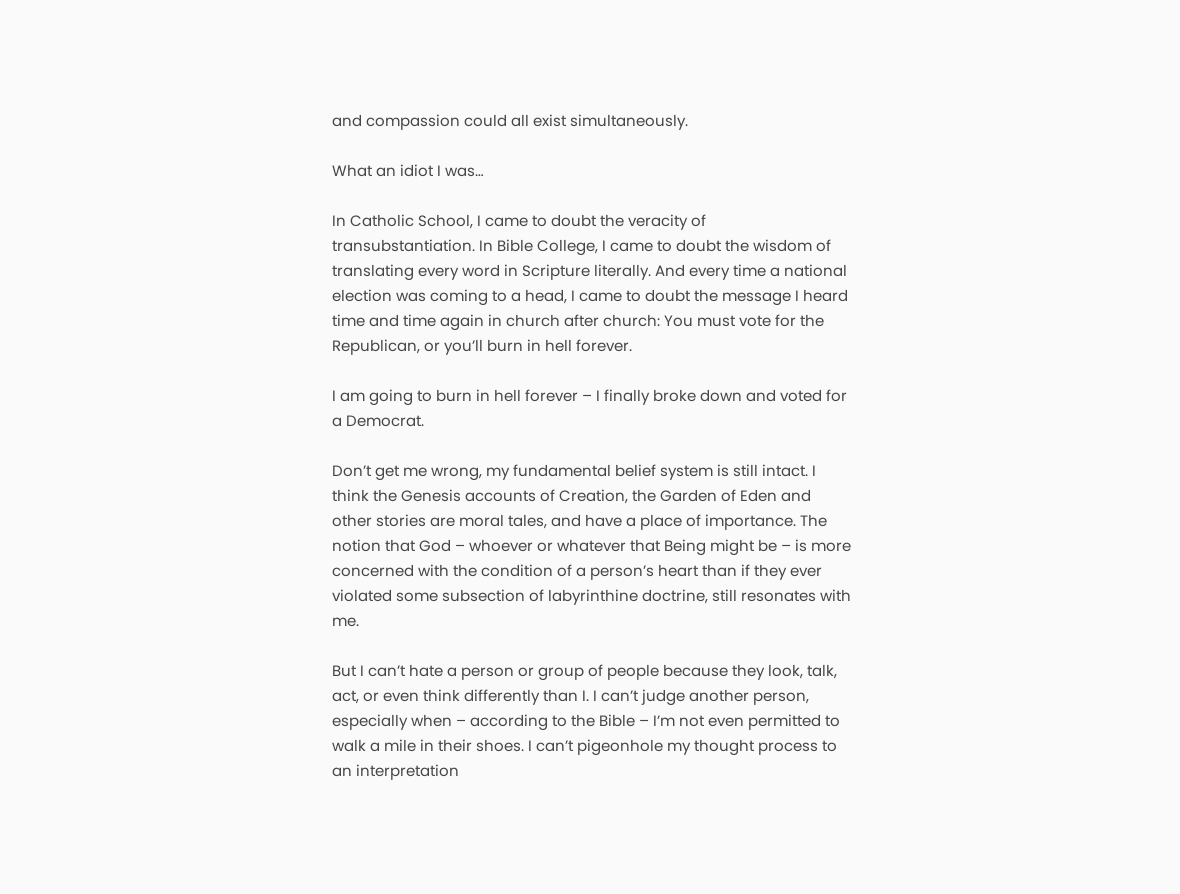and compassion could all exist simultaneously.

What an idiot I was…

In Catholic School, I came to doubt the veracity of transubstantiation. In Bible College, I came to doubt the wisdom of translating every word in Scripture literally. And every time a national election was coming to a head, I came to doubt the message I heard time and time again in church after church: You must vote for the Republican, or you’ll burn in hell forever.

I am going to burn in hell forever – I finally broke down and voted for a Democrat.

Don’t get me wrong, my fundamental belief system is still intact. I think the Genesis accounts of Creation, the Garden of Eden and other stories are moral tales, and have a place of importance. The notion that God – whoever or whatever that Being might be – is more concerned with the condition of a person’s heart than if they ever violated some subsection of labyrinthine doctrine, still resonates with me.

But I can’t hate a person or group of people because they look, talk, act, or even think differently than I. I can’t judge another person, especially when – according to the Bible – I’m not even permitted to walk a mile in their shoes. I can’t pigeonhole my thought process to an interpretation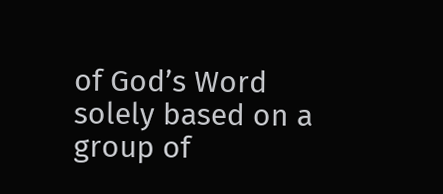of God’s Word solely based on a group of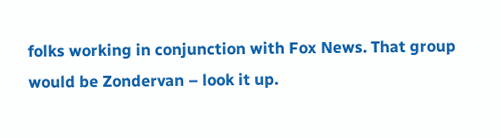folks working in conjunction with Fox News. That group would be Zondervan – look it up.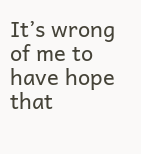It’s wrong of me to have hope that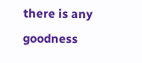there is any goodness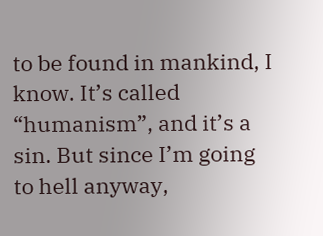to be found in mankind, I know. It’s called “humanism”, and it’s a sin. But since I’m going to hell anyway,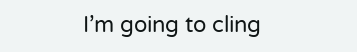I’m going to cling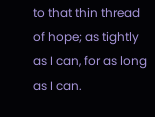to that thin thread of hope; as tightly as I can, for as long as I can.